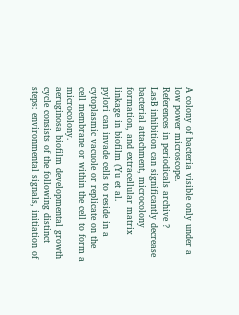A colony of bacteria visible only under a low power microscope.
References in periodicals archive ?
LasB inhibition can significantly decrease bacterial attachment, microcolony formation, and extracellular matrix linkage in biofilm (Yu et al.
pylori can invade cells to reside in a cytoplasmic vacuole or replicate on the cell membrane or within the cell to form a microcolony.
aeruginosa biofilm developmental growth cycle consists of the following distinct steps: environmental signals, initiation of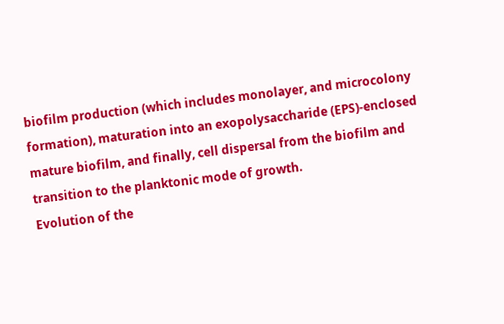biofilm production (which includes monolayer, and microcolony formation), maturation into an exopolysaccharide (EPS)-enclosed mature biofilm, and finally, cell dispersal from the biofilm and transition to the planktonic mode of growth.
Evolution of the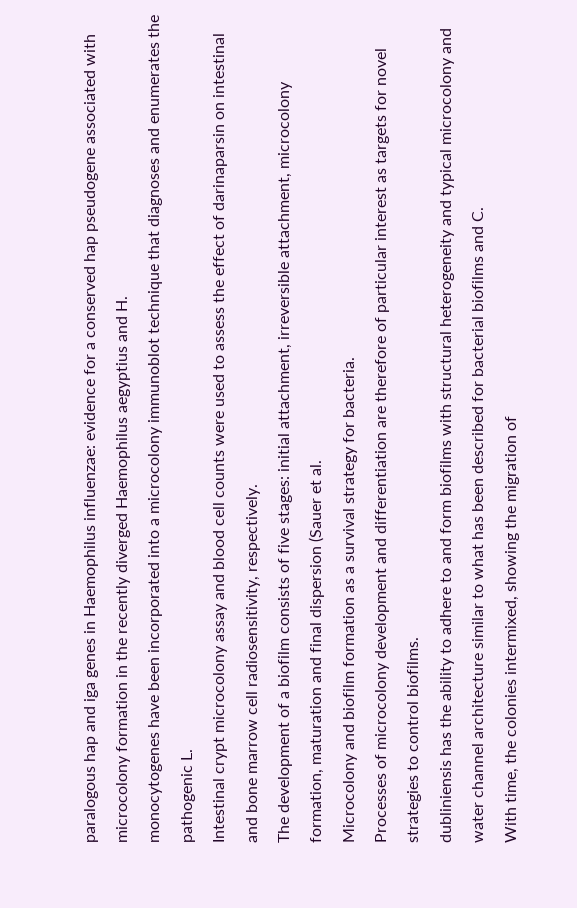paralogous hap and iga genes in Haemophilus influenzae: evidence for a conserved hap pseudogene associated with microcolony formation in the recently diverged Haemophilus aegyptius and H.
monocytogenes have been incorporated into a microcolony immunoblot technique that diagnoses and enumerates the pathogenic L.
Intestinal crypt microcolony assay and blood cell counts were used to assess the effect of darinaparsin on intestinal and bone marrow cell radiosensitivity, respectively.
The development of a biofilm consists of five stages: initial attachment, irreversible attachment, microcolony formation, maturation and final dispersion (Sauer et al.
Microcolony and biofilm formation as a survival strategy for bacteria.
Processes of microcolony development and differentiation are therefore of particular interest as targets for novel strategies to control biofilms.
dubliniensis has the ability to adhere to and form biofilms with structural heterogeneity and typical microcolony and water channel architecture similar to what has been described for bacterial biofilms and C.
With time, the colonies intermixed, showing the migration of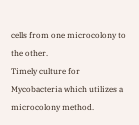cells from one microcolony to the other.
Timely culture for Mycobacteria which utilizes a microcolony method.